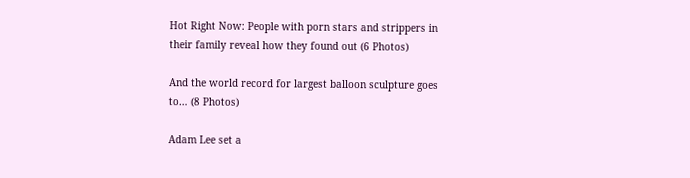Hot Right Now: People with porn stars and strippers in their family reveal how they found out (6 Photos)

And the world record for largest balloon sculpture goes to… (8 Photos)

Adam Lee set a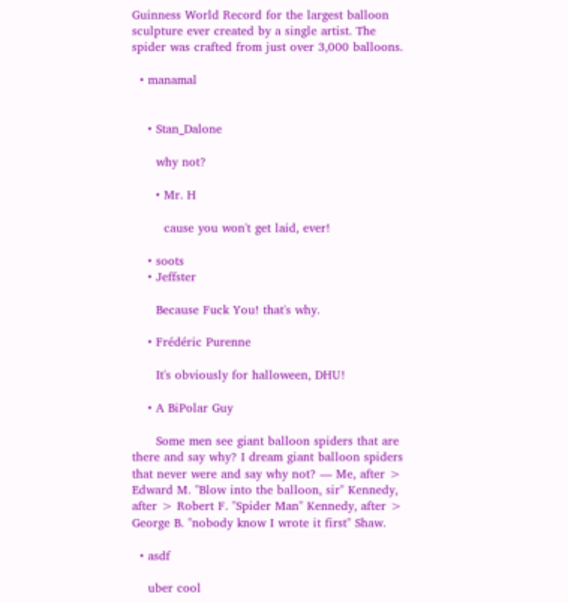Guinness World Record for the largest balloon sculpture ever created by a single artist. The spider was crafted from just over 3,000 balloons.

  • manamal


    • Stan_Dalone

      why not?

      • Mr. H

        cause you won't get laid, ever!

    • soots
    • Jeffster

      Because Fuck You! that's why.

    • Frédéric Purenne

      It's obviously for halloween, DHU!

    • A BiPolar Guy

      Some men see giant balloon spiders that are there and say why? I dream giant balloon spiders that never were and say why not? — Me, after > Edward M. "Blow into the balloon, sir" Kennedy, after > Robert F. "Spider Man" Kennedy, after > George B. "nobody know I wrote it first" Shaw.

  • asdf

    uber cool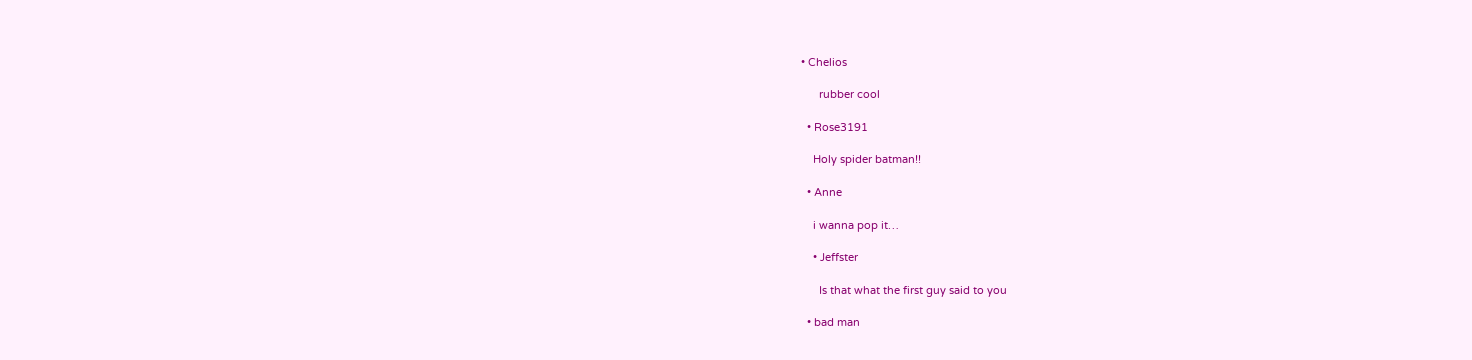• Chelios

      rubber cool

  • Rose3191

    Holy spider batman!!

  • Anne

    i wanna pop it…

    • Jeffster

      Is that what the first guy said to you

  • bad man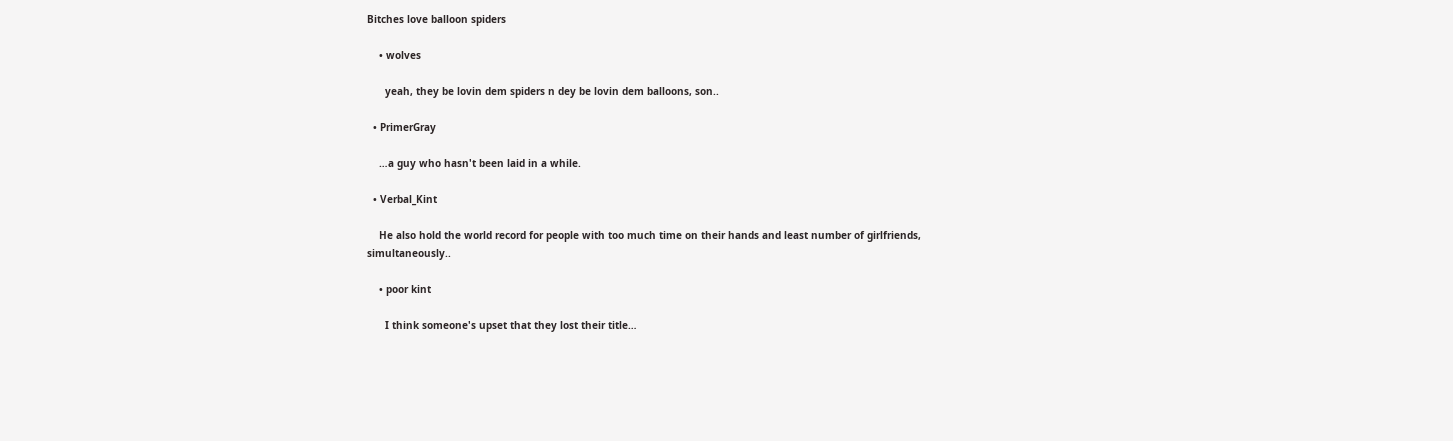Bitches love balloon spiders

    • wolves

      yeah, they be lovin dem spiders n dey be lovin dem balloons, son..

  • PrimerGray

    …a guy who hasn't been laid in a while.

  • Verbal_Kint

    He also hold the world record for people with too much time on their hands and least number of girlfriends, simultaneously..

    • poor kint

      I think someone's upset that they lost their title…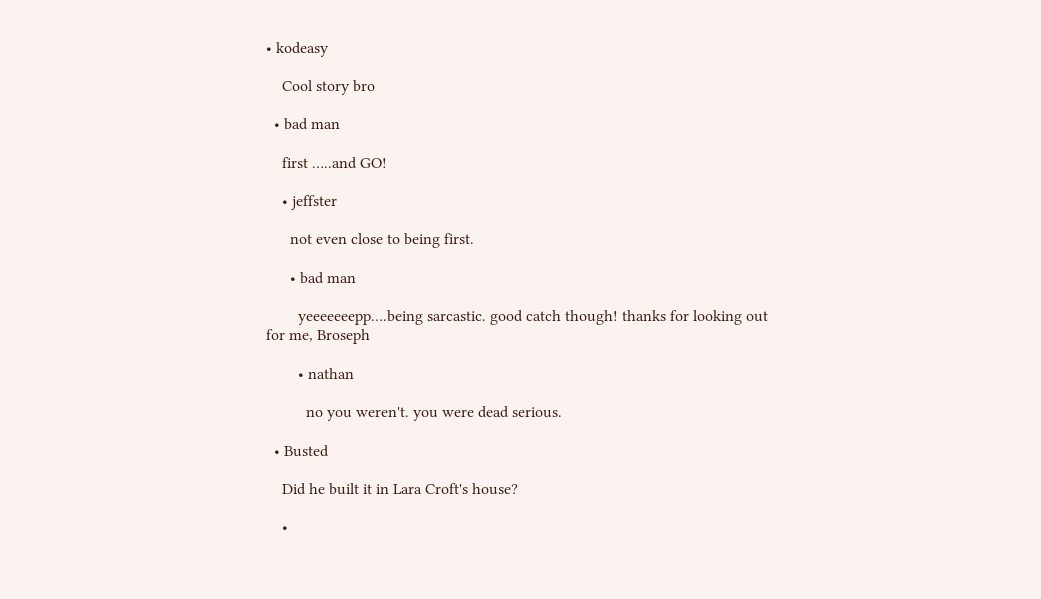• kodeasy

    Cool story bro

  • bad man

    first …..and GO!

    • jeffster

      not even close to being first.

      • bad man

        yeeeeeeepp….being sarcastic. good catch though! thanks for looking out for me, Broseph

        • nathan

          no you weren't. you were dead serious.

  • Busted

    Did he built it in Lara Croft's house?

    •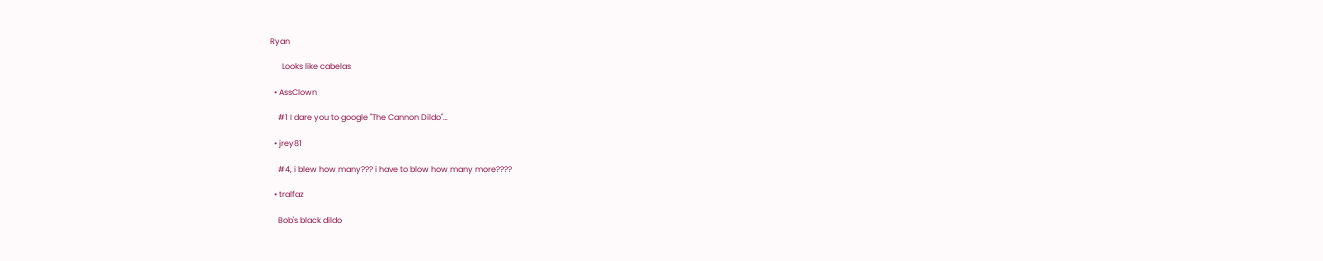Ryan

      Looks like cabelas

  • AssClown

    #1 I dare you to google "The Cannon Dildo"…

  • jrey81

    #4, i blew how many??? i have to blow how many more????

  • tralfaz

    Bob's black dildo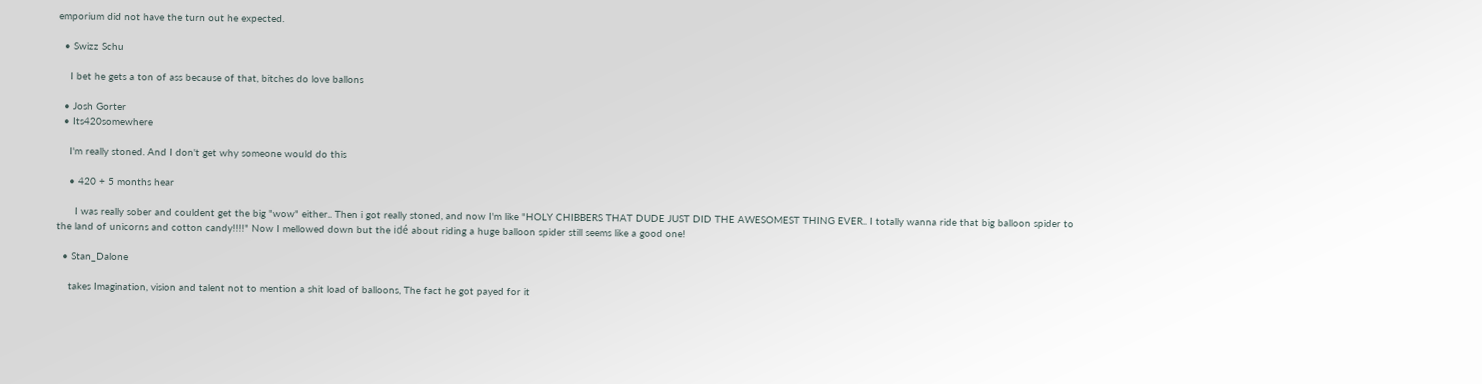emporium did not have the turn out he expected.

  • Swizz Schu

    I bet he gets a ton of ass because of that, bitches do love ballons

  • Josh Gorter
  • Its420somewhere

    I'm really stoned. And I don't get why someone would do this

    • 420 + 5 months hear

      I was really sober and couldent get the big "wow" either.. Then i got really stoned, and now I'm like "HOLY CHIBBERS THAT DUDE JUST DID THE AWESOMEST THING EVER.. I totally wanna ride that big balloon spider to the land of unicorns and cotton candy!!!!" Now I mellowed down but the idé about riding a huge balloon spider still seems like a good one!

  • Stan_Dalone

    takes Imagination, vision and talent not to mention a shit load of balloons, The fact he got payed for it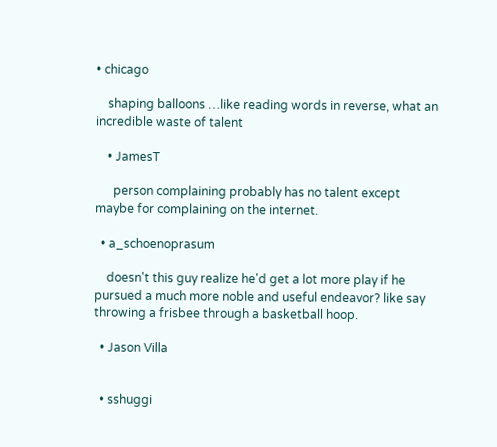• chicago

    shaping balloons …like reading words in reverse, what an incredible waste of talent

    • JamesT

      person complaining probably has no talent except maybe for complaining on the internet.

  • a_schoenoprasum

    doesn't this guy realize he'd get a lot more play if he pursued a much more noble and useful endeavor? like say throwing a frisbee through a basketball hoop.

  • Jason Villa


  • sshuggi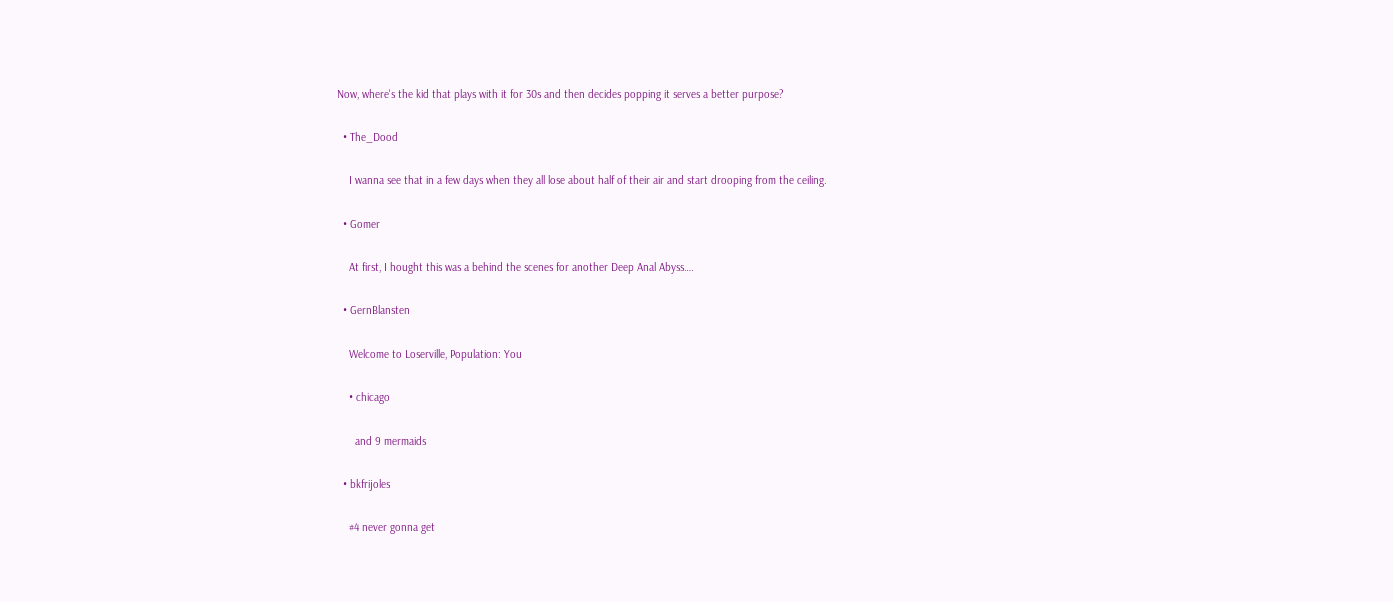Now, where's the kid that plays with it for 30s and then decides popping it serves a better purpose?

  • The_Dood

    I wanna see that in a few days when they all lose about half of their air and start drooping from the ceiling.

  • Gomer

    At first, I hought this was a behind the scenes for another Deep Anal Abyss….

  • GernBlansten

    Welcome to Loserville, Population: You

    • chicago

      and 9 mermaids

  • bkfrijoles

    #4 never gonna get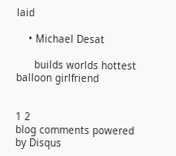laid

    • Michael Desat

      builds worlds hottest balloon girlfriend


1 2
blog comments powered by Disqus